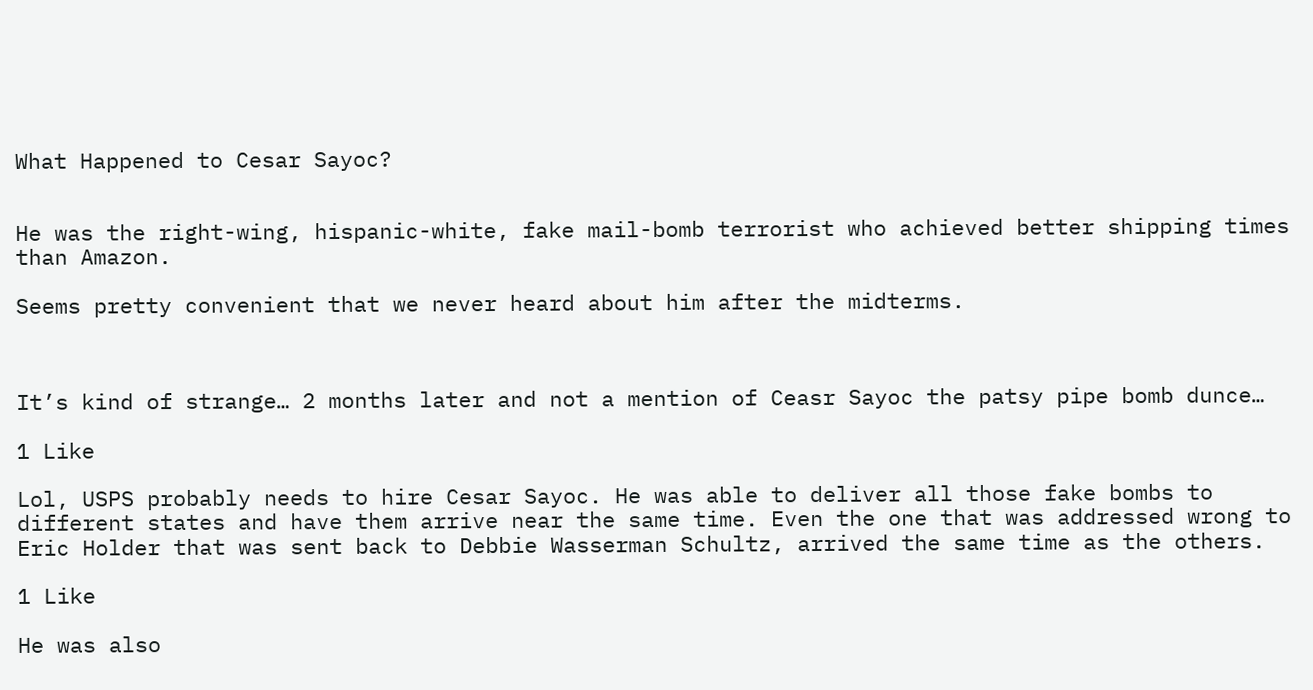What Happened to Cesar Sayoc?


He was the right-wing, hispanic-white, fake mail-bomb terrorist who achieved better shipping times than Amazon.

Seems pretty convenient that we never heard about him after the midterms.



It’s kind of strange… 2 months later and not a mention of Ceasr Sayoc the patsy pipe bomb dunce…

1 Like

Lol, USPS probably needs to hire Cesar Sayoc. He was able to deliver all those fake bombs to different states and have them arrive near the same time. Even the one that was addressed wrong to Eric Holder that was sent back to Debbie Wasserman Schultz, arrived the same time as the others.

1 Like

He was also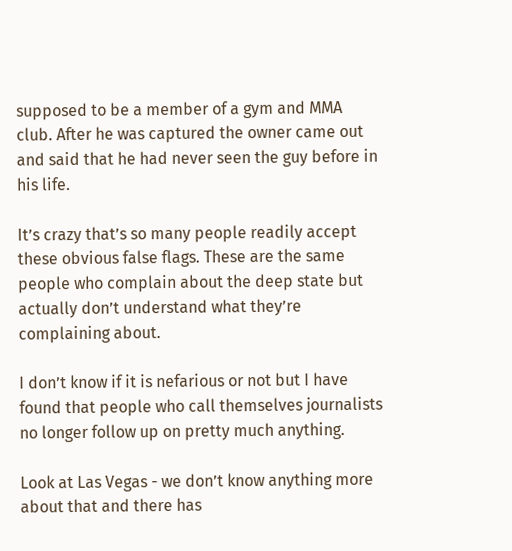supposed to be a member of a gym and MMA club. After he was captured the owner came out and said that he had never seen the guy before in his life.

It’s crazy that’s so many people readily accept these obvious false flags. These are the same people who complain about the deep state but actually don’t understand what they’re complaining about.

I don’t know if it is nefarious or not but I have found that people who call themselves journalists no longer follow up on pretty much anything.

Look at Las Vegas - we don’t know anything more about that and there has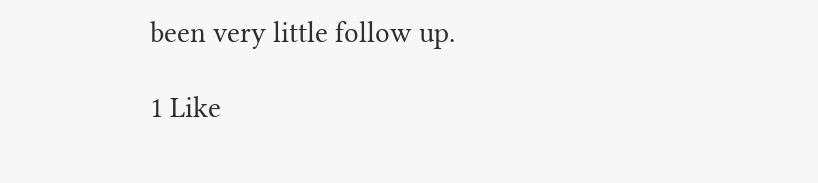been very little follow up.

1 Like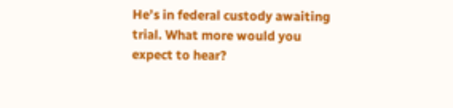He’s in federal custody awaiting trial. What more would you expect to hear?